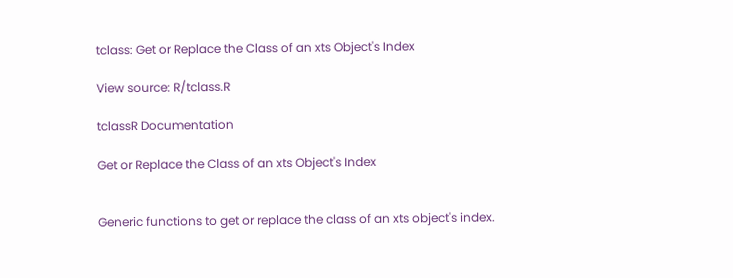tclass: Get or Replace the Class of an xts Object's Index

View source: R/tclass.R

tclassR Documentation

Get or Replace the Class of an xts Object's Index


Generic functions to get or replace the class of an xts object's index.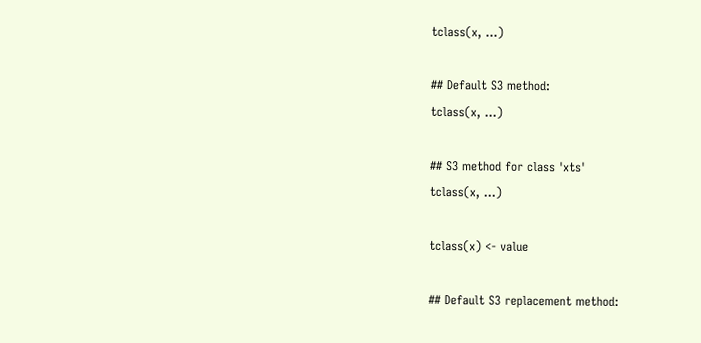tclass(x, ...)

## Default S3 method:
tclass(x, ...)

## S3 method for class 'xts'
tclass(x, ...)

tclass(x) <- value

## Default S3 replacement method: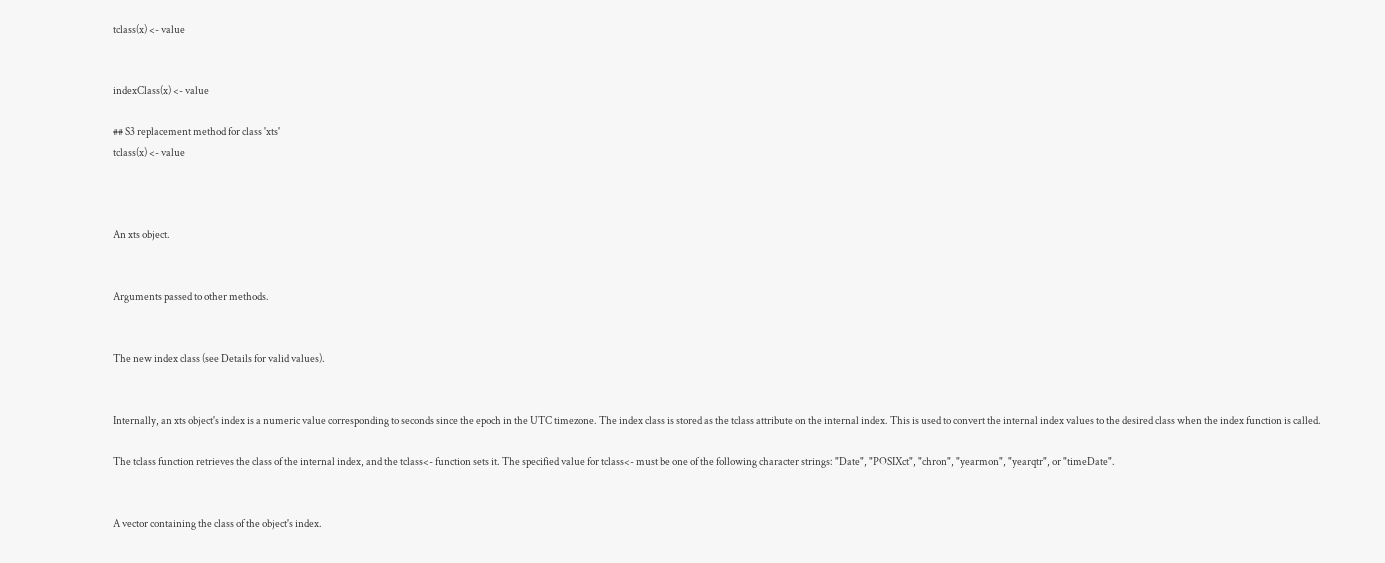tclass(x) <- value


indexClass(x) <- value

## S3 replacement method for class 'xts'
tclass(x) <- value



An xts object.


Arguments passed to other methods.


The new index class (see Details for valid values).


Internally, an xts object's index is a numeric value corresponding to seconds since the epoch in the UTC timezone. The index class is stored as the tclass attribute on the internal index. This is used to convert the internal index values to the desired class when the index function is called.

The tclass function retrieves the class of the internal index, and the tclass<- function sets it. The specified value for tclass<- must be one of the following character strings: "Date", "POSIXct", "chron", "yearmon", "yearqtr", or "timeDate".


A vector containing the class of the object's index.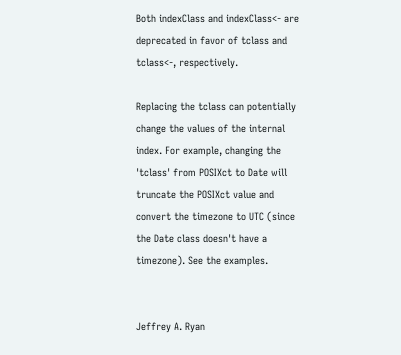Both indexClass and indexClass<- are deprecated in favor of tclass and tclass<-, respectively.

Replacing the tclass can potentially change the values of the internal index. For example, changing the 'tclass' from POSIXct to Date will truncate the POSIXct value and convert the timezone to UTC (since the Date class doesn't have a timezone). See the examples.


Jeffrey A. Ryan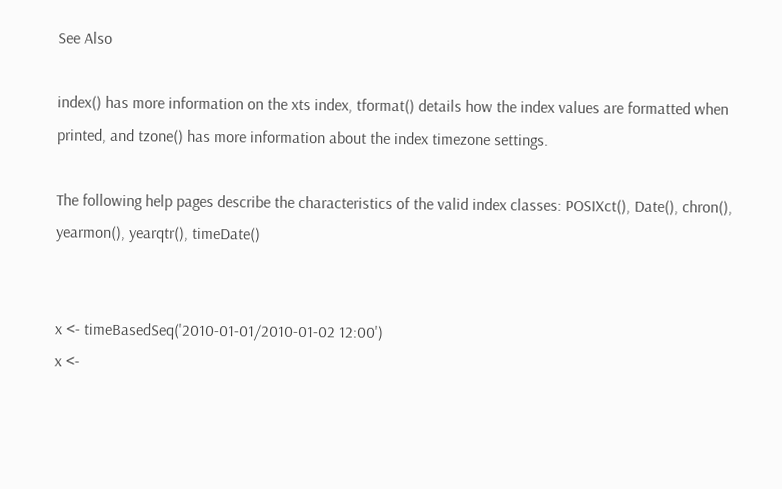See Also

index() has more information on the xts index, tformat() details how the index values are formatted when printed, and tzone() has more information about the index timezone settings.

The following help pages describe the characteristics of the valid index classes: POSIXct(), Date(), chron(), yearmon(), yearqtr(), timeDate()


x <- timeBasedSeq('2010-01-01/2010-01-02 12:00')
x <-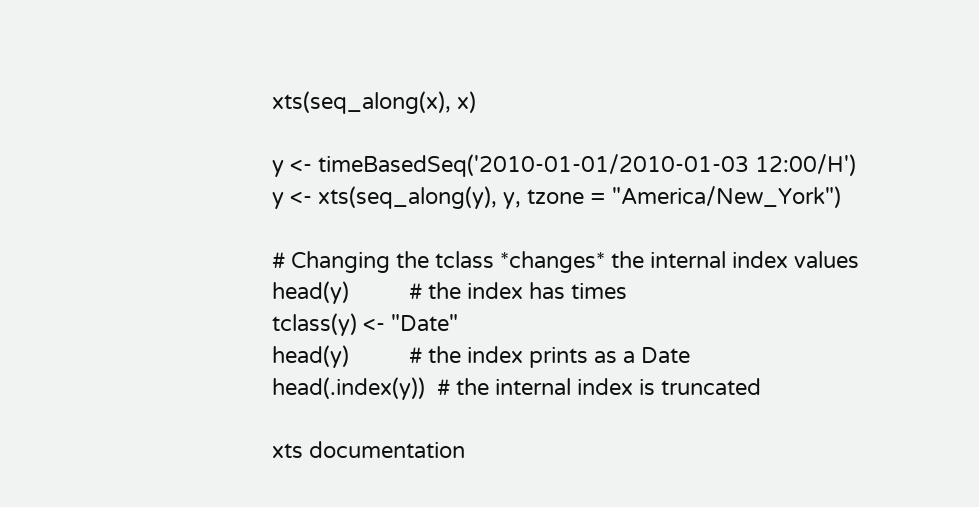xts(seq_along(x), x)

y <- timeBasedSeq('2010-01-01/2010-01-03 12:00/H')
y <- xts(seq_along(y), y, tzone = "America/New_York")

# Changing the tclass *changes* the internal index values
head(y)          # the index has times
tclass(y) <- "Date"
head(y)          # the index prints as a Date
head(.index(y))  # the internal index is truncated

xts documentation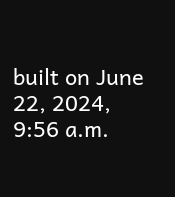built on June 22, 2024, 9:56 a.m.